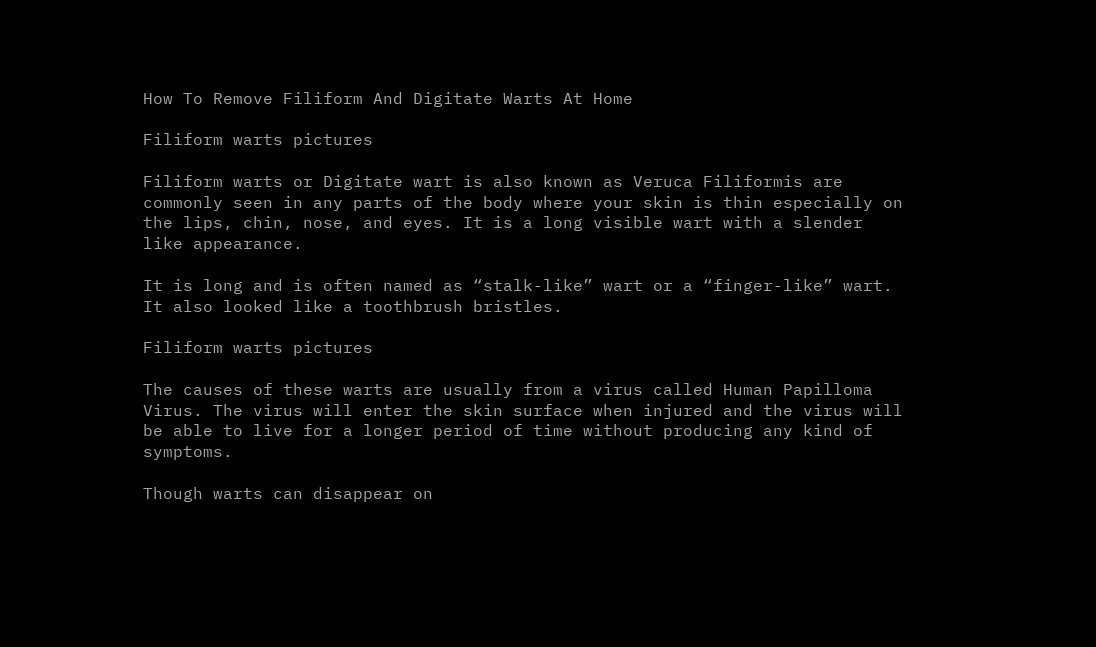How To Remove Filiform And Digitate Warts At Home

Filiform warts pictures

Filiform warts or Digitate wart is also known as Veruca Filiformis are commonly seen in any parts of the body where your skin is thin especially on the lips, chin, nose, and eyes. It is a long visible wart with a slender like appearance.

It is long and is often named as “stalk-like” wart or a “finger-like” wart. It also looked like a toothbrush bristles.

Filiform warts pictures

The causes of these warts are usually from a virus called Human Papilloma Virus. The virus will enter the skin surface when injured and the virus will be able to live for a longer period of time without producing any kind of symptoms.

Though warts can disappear on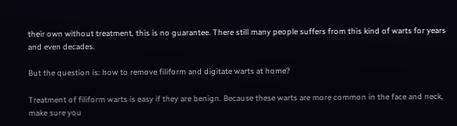their own without treatment, this is no guarantee. There still many people suffers from this kind of warts for years and even decades.

But the question is: how to remove filiform and digitate warts at home?

Treatment of filiform warts is easy if they are benign. Because these warts are more common in the face and neck, make sure you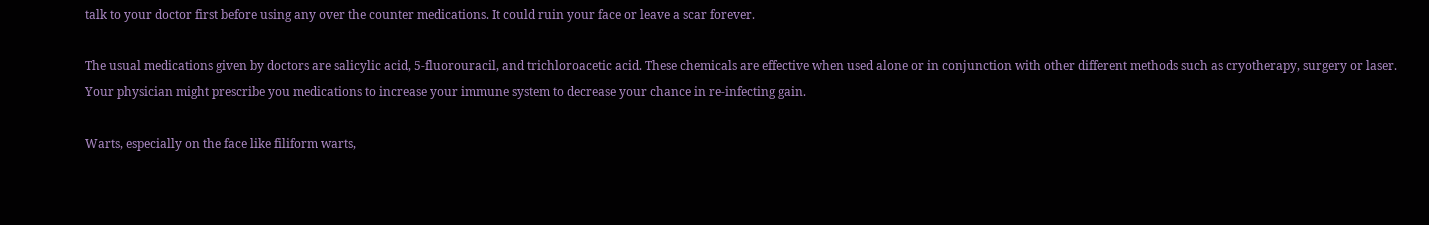talk to your doctor first before using any over the counter medications. It could ruin your face or leave a scar forever.

The usual medications given by doctors are salicylic acid, 5-fluorouracil, and trichloroacetic acid. These chemicals are effective when used alone or in conjunction with other different methods such as cryotherapy, surgery or laser. Your physician might prescribe you medications to increase your immune system to decrease your chance in re-infecting gain.

Warts, especially on the face like filiform warts,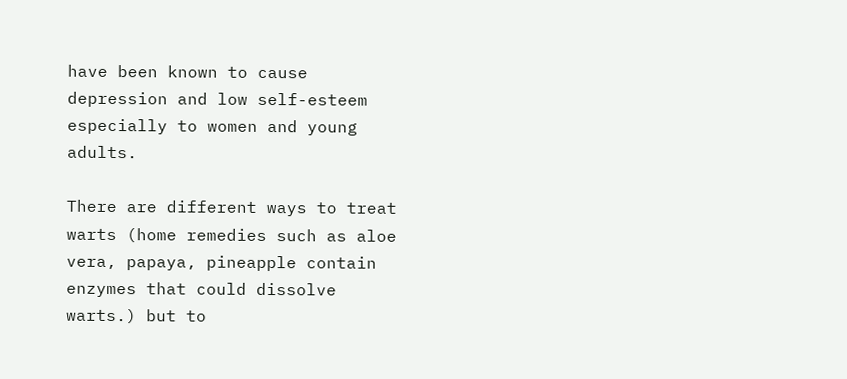have been known to cause depression and low self-esteem especially to women and young adults.

There are different ways to treat warts (home remedies such as aloe vera, papaya, pineapple contain enzymes that could dissolve warts.) but to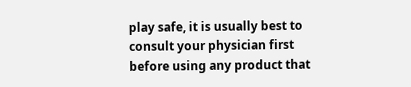play safe, it is usually best to consult your physician first before using any product that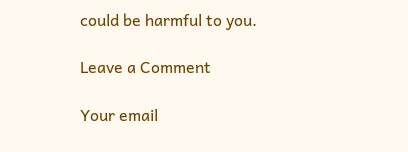could be harmful to you.

Leave a Comment

Your email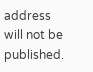address will not be published.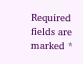Required fields are marked *